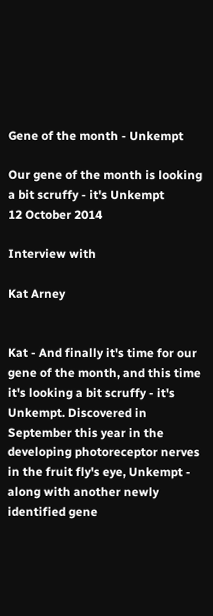Gene of the month - Unkempt

Our gene of the month is looking a bit scruffy - it's Unkempt
12 October 2014

Interview with

Kat Arney


Kat - And finally it's time for our gene of the month, and this time it's looking a bit scruffy - it's Unkempt. Discovered in September this year in the developing photoreceptor nerves in the fruit fly's eye, Unkempt - along with another newly identified gene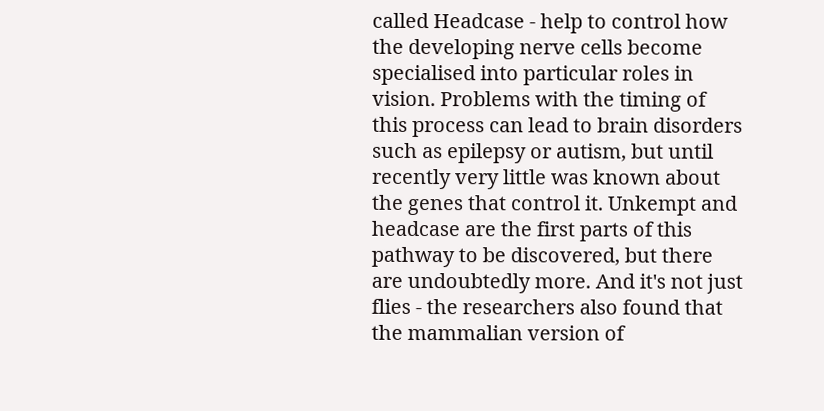called Headcase - help to control how the developing nerve cells become specialised into particular roles in vision. Problems with the timing of this process can lead to brain disorders such as epilepsy or autism, but until recently very little was known about the genes that control it. Unkempt and headcase are the first parts of this pathway to be discovered, but there are undoubtedly more. And it's not just flies - the researchers also found that the mammalian version of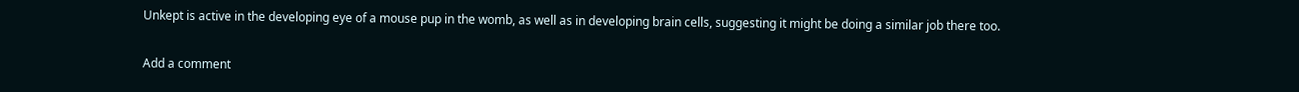Unkept is active in the developing eye of a mouse pup in the womb, as well as in developing brain cells, suggesting it might be doing a similar job there too.


Add a comment